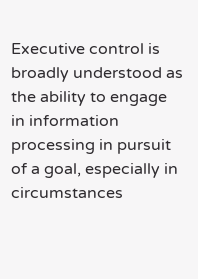Executive control is broadly understood as the ability to engage in information processing in pursuit of a goal, especially in circumstances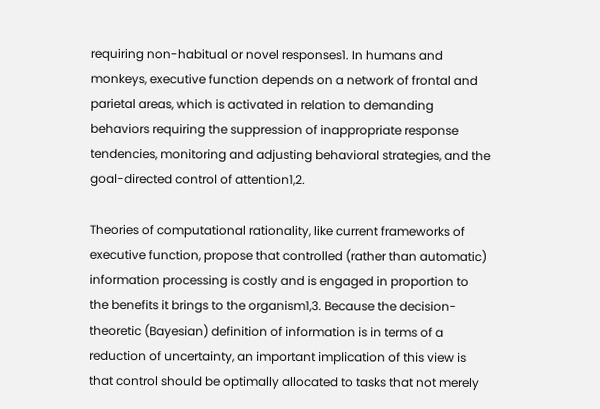requiring non-habitual or novel responses1. In humans and monkeys, executive function depends on a network of frontal and parietal areas, which is activated in relation to demanding behaviors requiring the suppression of inappropriate response tendencies, monitoring and adjusting behavioral strategies, and the goal-directed control of attention1,2.

Theories of computational rationality, like current frameworks of executive function, propose that controlled (rather than automatic) information processing is costly and is engaged in proportion to the benefits it brings to the organism1,3. Because the decision-theoretic (Bayesian) definition of information is in terms of a reduction of uncertainty, an important implication of this view is that control should be optimally allocated to tasks that not merely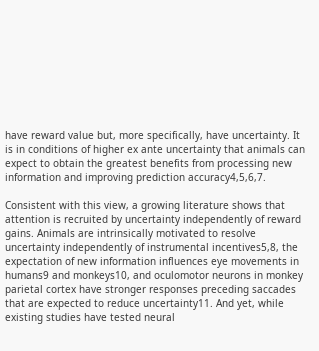have reward value but, more specifically, have uncertainty. It is in conditions of higher ex ante uncertainty that animals can expect to obtain the greatest benefits from processing new information and improving prediction accuracy4,5,6,7.

Consistent with this view, a growing literature shows that attention is recruited by uncertainty independently of reward gains. Animals are intrinsically motivated to resolve uncertainty independently of instrumental incentives5,8, the expectation of new information influences eye movements in humans9 and monkeys10, and oculomotor neurons in monkey parietal cortex have stronger responses preceding saccades that are expected to reduce uncertainty11. And yet, while existing studies have tested neural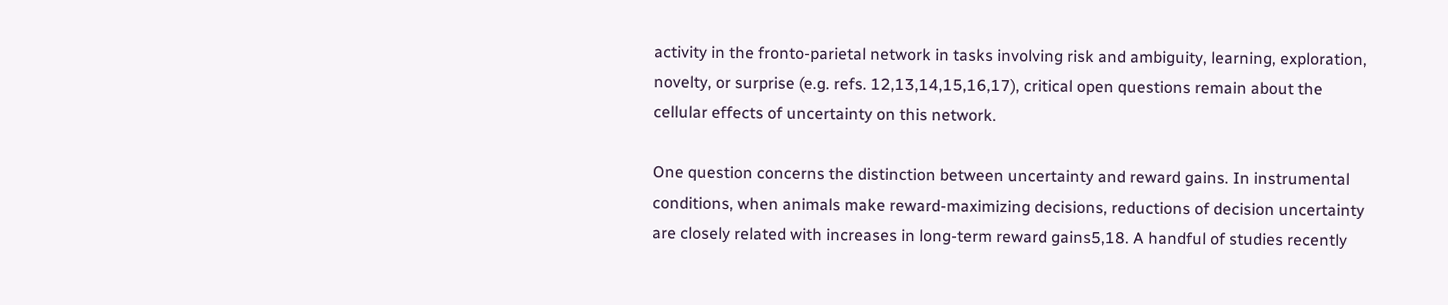activity in the fronto-parietal network in tasks involving risk and ambiguity, learning, exploration, novelty, or surprise (e.g. refs. 12,13,14,15,16,17), critical open questions remain about the cellular effects of uncertainty on this network.

One question concerns the distinction between uncertainty and reward gains. In instrumental conditions, when animals make reward-maximizing decisions, reductions of decision uncertainty are closely related with increases in long-term reward gains5,18. A handful of studies recently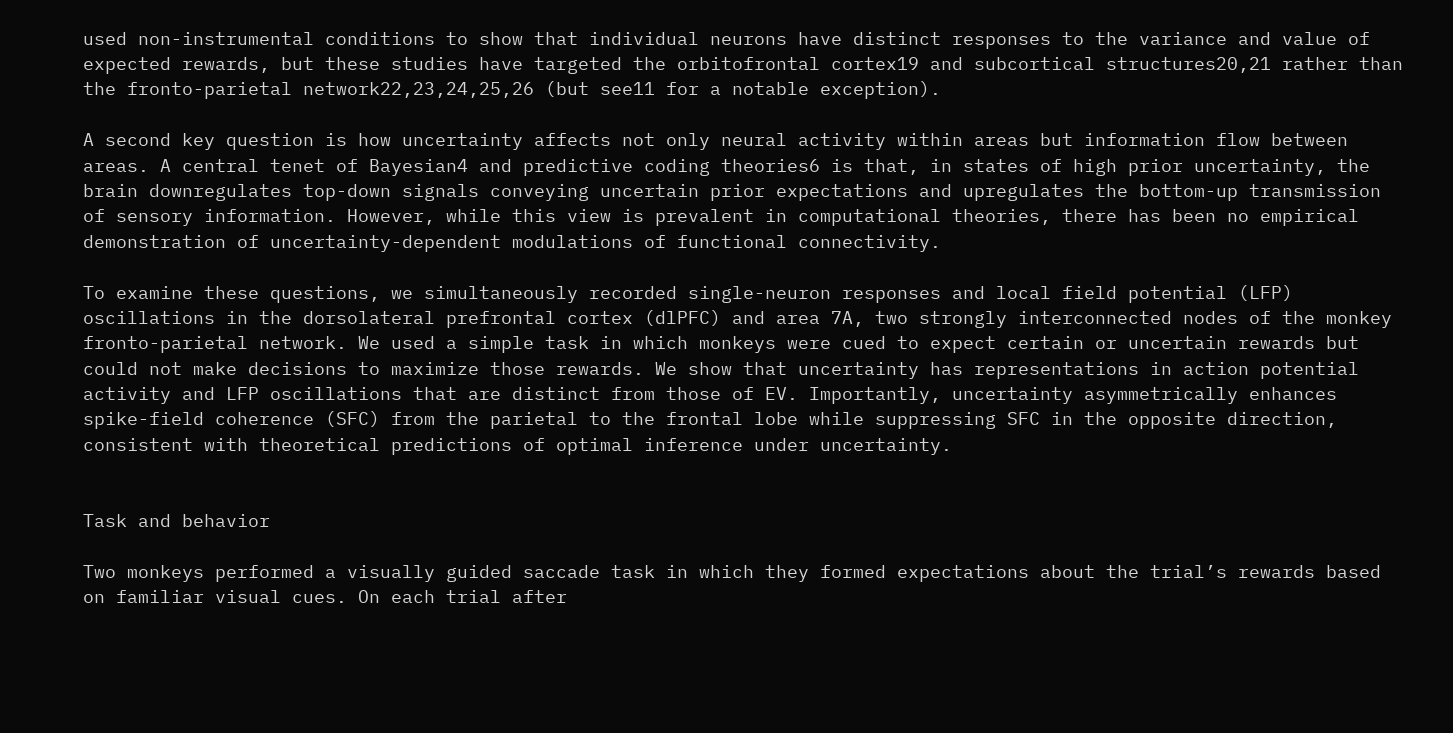used non-instrumental conditions to show that individual neurons have distinct responses to the variance and value of expected rewards, but these studies have targeted the orbitofrontal cortex19 and subcortical structures20,21 rather than the fronto-parietal network22,23,24,25,26 (but see11 for a notable exception).

A second key question is how uncertainty affects not only neural activity within areas but information flow between areas. A central tenet of Bayesian4 and predictive coding theories6 is that, in states of high prior uncertainty, the brain downregulates top-down signals conveying uncertain prior expectations and upregulates the bottom-up transmission of sensory information. However, while this view is prevalent in computational theories, there has been no empirical demonstration of uncertainty-dependent modulations of functional connectivity.

To examine these questions, we simultaneously recorded single-neuron responses and local field potential (LFP) oscillations in the dorsolateral prefrontal cortex (dlPFC) and area 7A, two strongly interconnected nodes of the monkey fronto-parietal network. We used a simple task in which monkeys were cued to expect certain or uncertain rewards but could not make decisions to maximize those rewards. We show that uncertainty has representations in action potential activity and LFP oscillations that are distinct from those of EV. Importantly, uncertainty asymmetrically enhances spike-field coherence (SFC) from the parietal to the frontal lobe while suppressing SFC in the opposite direction, consistent with theoretical predictions of optimal inference under uncertainty.


Task and behavior

Two monkeys performed a visually guided saccade task in which they formed expectations about the trial’s rewards based on familiar visual cues. On each trial after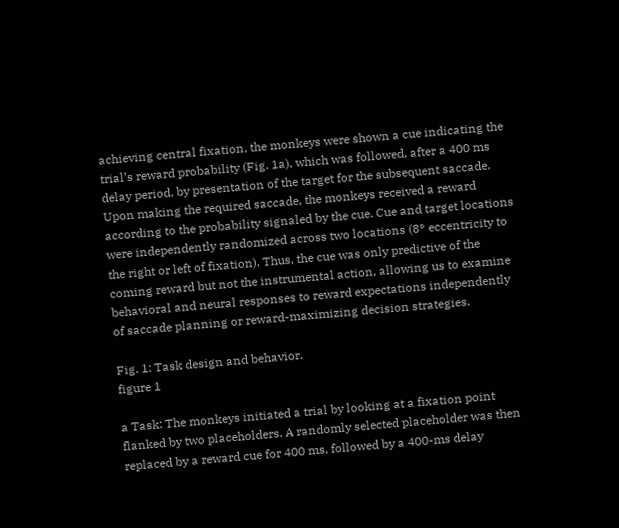achieving central fixation, the monkeys were shown a cue indicating the trial’s reward probability (Fig. 1a), which was followed, after a 400 ms delay period, by presentation of the target for the subsequent saccade. Upon making the required saccade, the monkeys received a reward according to the probability signaled by the cue. Cue and target locations were independently randomized across two locations (8° eccentricity to the right or left of fixation). Thus, the cue was only predictive of the coming reward but not the instrumental action, allowing us to examine behavioral and neural responses to reward expectations independently of saccade planning or reward-maximizing decision strategies.

Fig. 1: Task design and behavior.
figure 1

a Task: The monkeys initiated a trial by looking at a fixation point flanked by two placeholders. A randomly selected placeholder was then replaced by a reward cue for 400 ms, followed by a 400-ms delay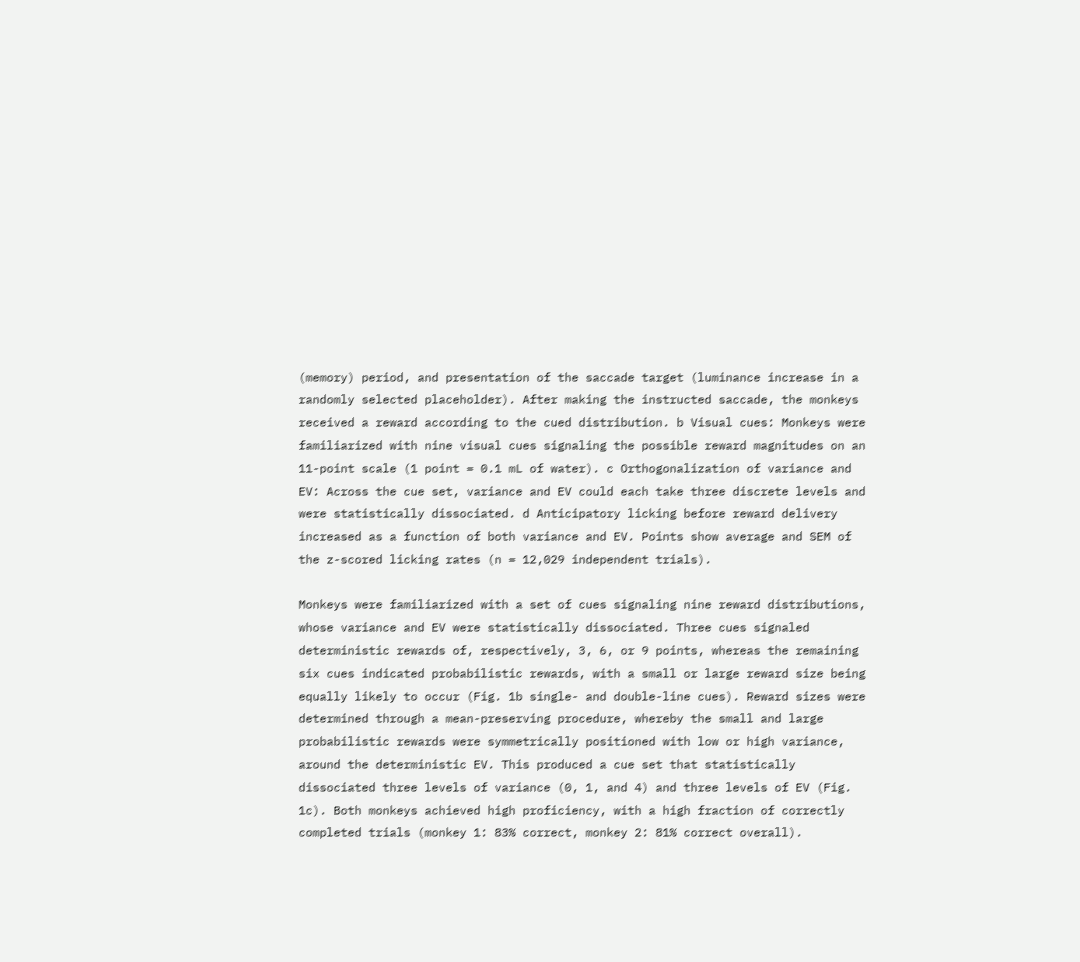(memory) period, and presentation of the saccade target (luminance increase in a randomly selected placeholder). After making the instructed saccade, the monkeys received a reward according to the cued distribution. b Visual cues: Monkeys were familiarized with nine visual cues signaling the possible reward magnitudes on an 11-point scale (1 point = 0.1 mL of water). c Orthogonalization of variance and EV: Across the cue set, variance and EV could each take three discrete levels and were statistically dissociated. d Anticipatory licking before reward delivery increased as a function of both variance and EV. Points show average and SEM of the z-scored licking rates (n = 12,029 independent trials).

Monkeys were familiarized with a set of cues signaling nine reward distributions, whose variance and EV were statistically dissociated. Three cues signaled deterministic rewards of, respectively, 3, 6, or 9 points, whereas the remaining six cues indicated probabilistic rewards, with a small or large reward size being equally likely to occur (Fig. 1b single- and double-line cues). Reward sizes were determined through a mean-preserving procedure, whereby the small and large probabilistic rewards were symmetrically positioned with low or high variance, around the deterministic EV. This produced a cue set that statistically dissociated three levels of variance (0, 1, and 4) and three levels of EV (Fig. 1c). Both monkeys achieved high proficiency, with a high fraction of correctly completed trials (monkey 1: 83% correct, monkey 2: 81% correct overall).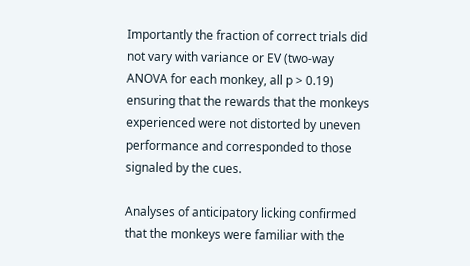Importantly the fraction of correct trials did not vary with variance or EV (two-way ANOVA for each monkey, all p > 0.19) ensuring that the rewards that the monkeys experienced were not distorted by uneven performance and corresponded to those signaled by the cues.

Analyses of anticipatory licking confirmed that the monkeys were familiar with the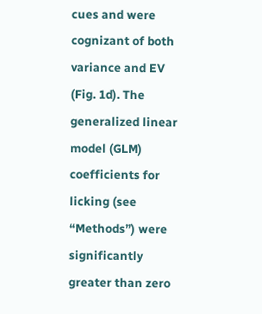cues and were cognizant of both variance and EV (Fig. 1d). The generalized linear model (GLM) coefficients for licking (see “Methods”) were significantly greater than zero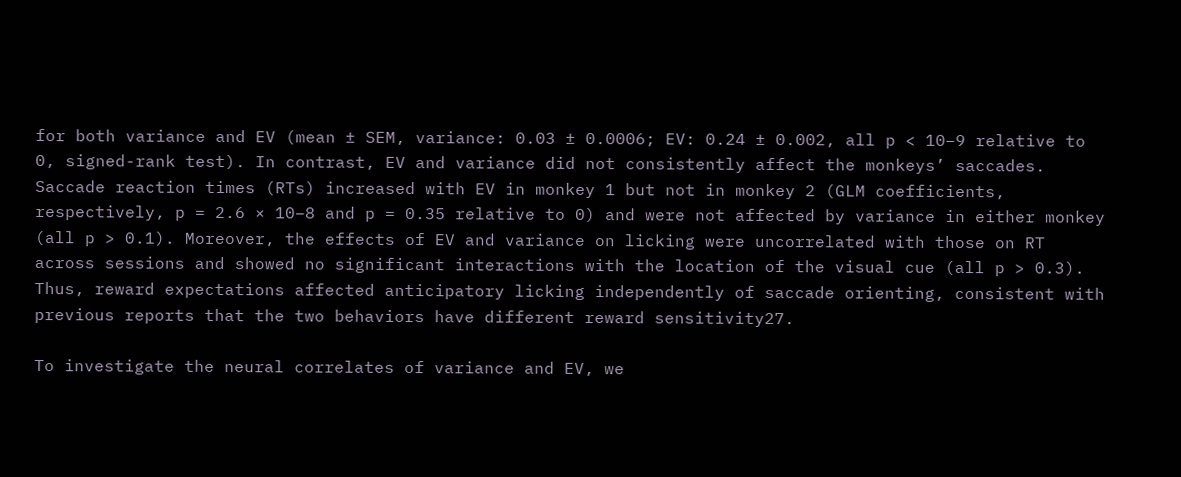for both variance and EV (mean ± SEM, variance: 0.03 ± 0.0006; EV: 0.24 ± 0.002, all p < 10−9 relative to 0, signed-rank test). In contrast, EV and variance did not consistently affect the monkeys’ saccades. Saccade reaction times (RTs) increased with EV in monkey 1 but not in monkey 2 (GLM coefficients, respectively, p = 2.6 × 10−8 and p = 0.35 relative to 0) and were not affected by variance in either monkey (all p > 0.1). Moreover, the effects of EV and variance on licking were uncorrelated with those on RT across sessions and showed no significant interactions with the location of the visual cue (all p > 0.3). Thus, reward expectations affected anticipatory licking independently of saccade orienting, consistent with previous reports that the two behaviors have different reward sensitivity27.

To investigate the neural correlates of variance and EV, we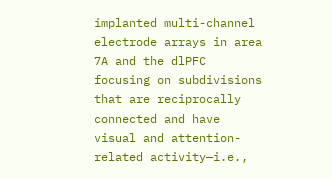implanted multi-channel electrode arrays in area 7A and the dlPFC focusing on subdivisions that are reciprocally connected and have visual and attention-related activity—i.e.,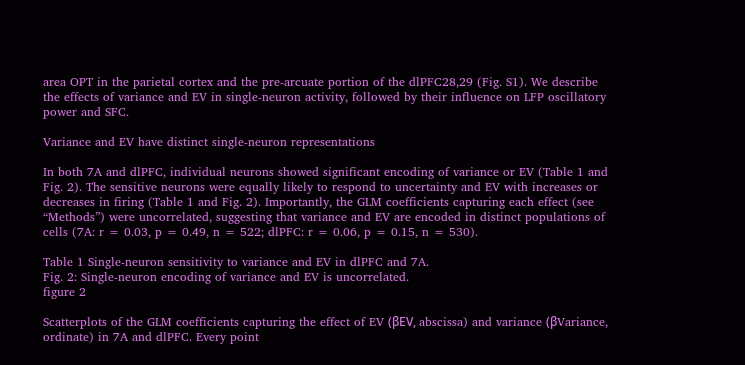area OPT in the parietal cortex and the pre-arcuate portion of the dlPFC28,29 (Fig. S1). We describe the effects of variance and EV in single-neuron activity, followed by their influence on LFP oscillatory power and SFC.

Variance and EV have distinct single-neuron representations

In both 7A and dlPFC, individual neurons showed significant encoding of variance or EV (Table 1 and Fig. 2). The sensitive neurons were equally likely to respond to uncertainty and EV with increases or decreases in firing (Table 1 and Fig. 2). Importantly, the GLM coefficients capturing each effect (see “Methods”) were uncorrelated, suggesting that variance and EV are encoded in distinct populations of cells (7A: r = 0.03, p = 0.49, n = 522; dlPFC: r = 0.06, p = 0.15, n = 530).

Table 1 Single-neuron sensitivity to variance and EV in dlPFC and 7A.
Fig. 2: Single-neuron encoding of variance and EV is uncorrelated.
figure 2

Scatterplots of the GLM coefficients capturing the effect of EV (βEV, abscissa) and variance (βVariance, ordinate) in 7A and dlPFC. Every point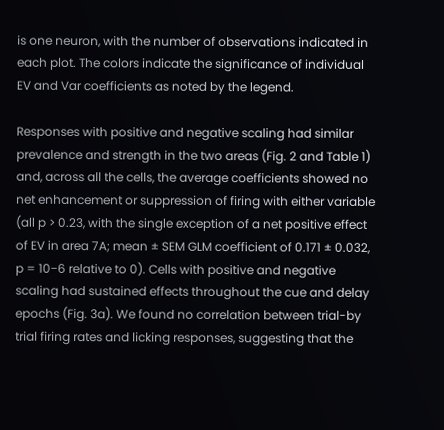is one neuron, with the number of observations indicated in each plot. The colors indicate the significance of individual EV and Var coefficients as noted by the legend.

Responses with positive and negative scaling had similar prevalence and strength in the two areas (Fig. 2 and Table 1) and, across all the cells, the average coefficients showed no net enhancement or suppression of firing with either variable (all p > 0.23, with the single exception of a net positive effect of EV in area 7A; mean ± SEM GLM coefficient of 0.171 ± 0.032, p = 10−6 relative to 0). Cells with positive and negative scaling had sustained effects throughout the cue and delay epochs (Fig. 3a). We found no correlation between trial-by trial firing rates and licking responses, suggesting that the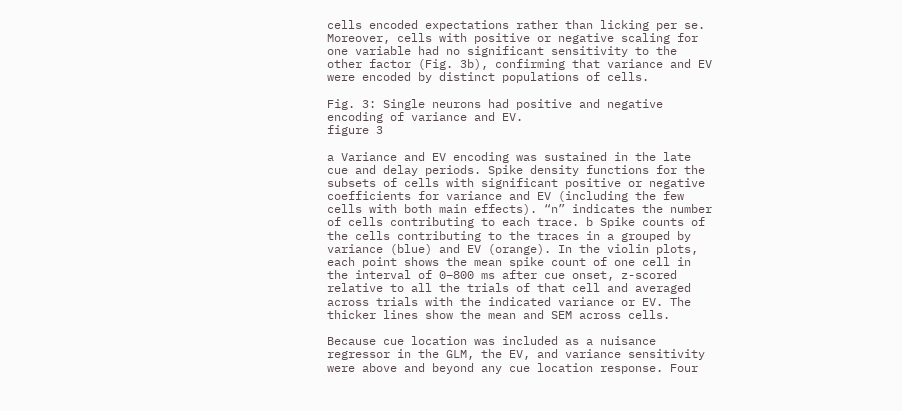cells encoded expectations rather than licking per se. Moreover, cells with positive or negative scaling for one variable had no significant sensitivity to the other factor (Fig. 3b), confirming that variance and EV were encoded by distinct populations of cells.

Fig. 3: Single neurons had positive and negative encoding of variance and EV.
figure 3

a Variance and EV encoding was sustained in the late cue and delay periods. Spike density functions for the subsets of cells with significant positive or negative coefficients for variance and EV (including the few cells with both main effects). “n” indicates the number of cells contributing to each trace. b Spike counts of the cells contributing to the traces in a grouped by variance (blue) and EV (orange). In the violin plots, each point shows the mean spike count of one cell in the interval of 0–800 ms after cue onset, z-scored relative to all the trials of that cell and averaged across trials with the indicated variance or EV. The thicker lines show the mean and SEM across cells.

Because cue location was included as a nuisance regressor in the GLM, the EV, and variance sensitivity were above and beyond any cue location response. Four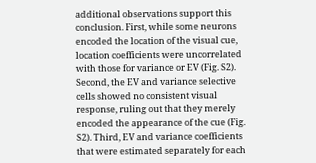additional observations support this conclusion. First, while some neurons encoded the location of the visual cue, location coefficients were uncorrelated with those for variance or EV (Fig. S2). Second, the EV and variance selective cells showed no consistent visual response, ruling out that they merely encoded the appearance of the cue (Fig. S2). Third, EV and variance coefficients that were estimated separately for each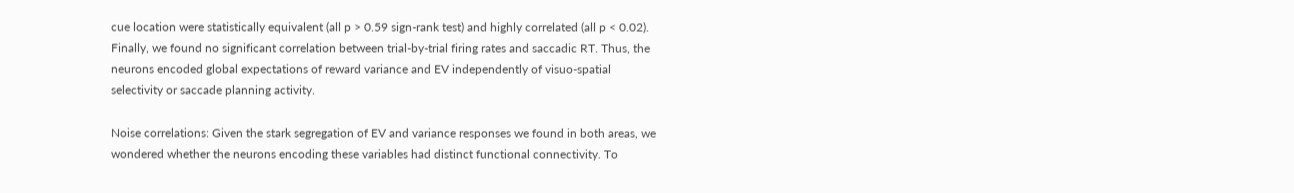cue location were statistically equivalent (all p > 0.59 sign-rank test) and highly correlated (all p < 0.02). Finally, we found no significant correlation between trial-by-trial firing rates and saccadic RT. Thus, the neurons encoded global expectations of reward variance and EV independently of visuo-spatial selectivity or saccade planning activity.

Noise correlations: Given the stark segregation of EV and variance responses we found in both areas, we wondered whether the neurons encoding these variables had distinct functional connectivity. To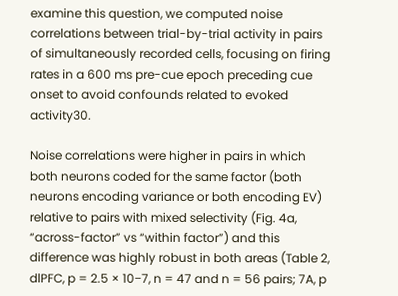examine this question, we computed noise correlations between trial-by-trial activity in pairs of simultaneously recorded cells, focusing on firing rates in a 600 ms pre-cue epoch preceding cue onset to avoid confounds related to evoked activity30.

Noise correlations were higher in pairs in which both neurons coded for the same factor (both neurons encoding variance or both encoding EV) relative to pairs with mixed selectivity (Fig. 4a, “across-factor” vs “within factor”) and this difference was highly robust in both areas (Table 2, dlPFC, p = 2.5 × 10−7, n = 47 and n = 56 pairs; 7A, p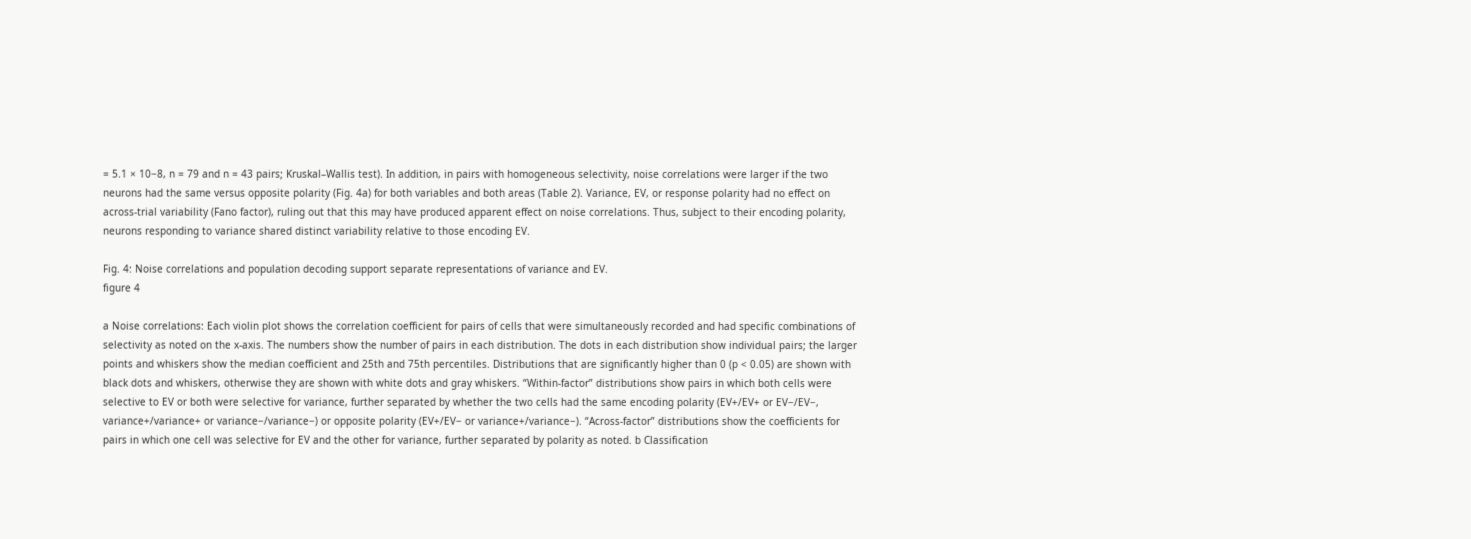= 5.1 × 10−8, n = 79 and n = 43 pairs; Kruskal–Wallis test). In addition, in pairs with homogeneous selectivity, noise correlations were larger if the two neurons had the same versus opposite polarity (Fig. 4a) for both variables and both areas (Table 2). Variance, EV, or response polarity had no effect on across-trial variability (Fano factor), ruling out that this may have produced apparent effect on noise correlations. Thus, subject to their encoding polarity, neurons responding to variance shared distinct variability relative to those encoding EV.

Fig. 4: Noise correlations and population decoding support separate representations of variance and EV.
figure 4

a Noise correlations: Each violin plot shows the correlation coefficient for pairs of cells that were simultaneously recorded and had specific combinations of selectivity as noted on the x-axis. The numbers show the number of pairs in each distribution. The dots in each distribution show individual pairs; the larger points and whiskers show the median coefficient and 25th and 75th percentiles. Distributions that are significantly higher than 0 (p < 0.05) are shown with black dots and whiskers, otherwise they are shown with white dots and gray whiskers. “Within-factor” distributions show pairs in which both cells were selective to EV or both were selective for variance, further separated by whether the two cells had the same encoding polarity (EV+/EV+ or EV−/EV−, variance+/variance+ or variance−/variance−) or opposite polarity (EV+/EV− or variance+/variance−). “Across-factor” distributions show the coefficients for pairs in which one cell was selective for EV and the other for variance, further separated by polarity as noted. b Classification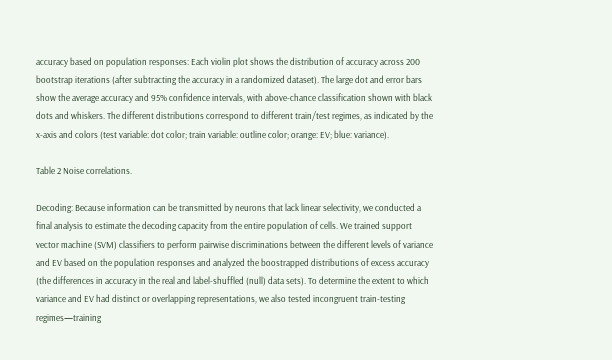accuracy based on population responses: Each violin plot shows the distribution of accuracy across 200 bootstrap iterations (after subtracting the accuracy in a randomized dataset). The large dot and error bars show the average accuracy and 95% confidence intervals, with above-chance classification shown with black dots and whiskers. The different distributions correspond to different train/test regimes, as indicated by the x-axis and colors (test variable: dot color; train variable: outline color; orange: EV; blue: variance).

Table 2 Noise correlations.

Decoding: Because information can be transmitted by neurons that lack linear selectivity, we conducted a final analysis to estimate the decoding capacity from the entire population of cells. We trained support vector machine (SVM) classifiers to perform pairwise discriminations between the different levels of variance and EV based on the population responses and analyzed the boostrapped distributions of excess accuracy (the differences in accuracy in the real and label-shuffled (null) data sets). To determine the extent to which variance and EV had distinct or overlapping representations, we also tested incongruent train-testing regimes—training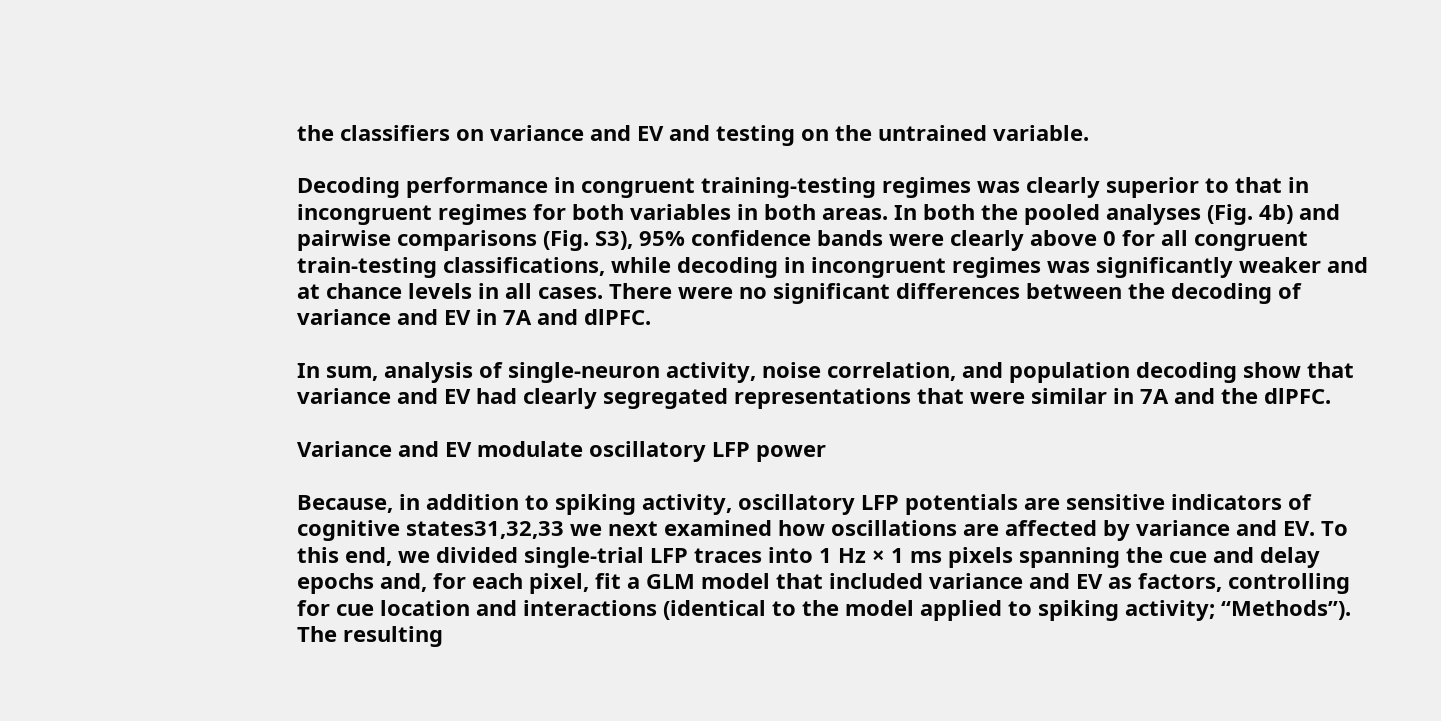the classifiers on variance and EV and testing on the untrained variable.

Decoding performance in congruent training-testing regimes was clearly superior to that in incongruent regimes for both variables in both areas. In both the pooled analyses (Fig. 4b) and pairwise comparisons (Fig. S3), 95% confidence bands were clearly above 0 for all congruent train-testing classifications, while decoding in incongruent regimes was significantly weaker and at chance levels in all cases. There were no significant differences between the decoding of variance and EV in 7A and dlPFC.

In sum, analysis of single-neuron activity, noise correlation, and population decoding show that variance and EV had clearly segregated representations that were similar in 7A and the dlPFC.

Variance and EV modulate oscillatory LFP power

Because, in addition to spiking activity, oscillatory LFP potentials are sensitive indicators of cognitive states31,32,33 we next examined how oscillations are affected by variance and EV. To this end, we divided single-trial LFP traces into 1 Hz × 1 ms pixels spanning the cue and delay epochs and, for each pixel, fit a GLM model that included variance and EV as factors, controlling for cue location and interactions (identical to the model applied to spiking activity; “Methods”). The resulting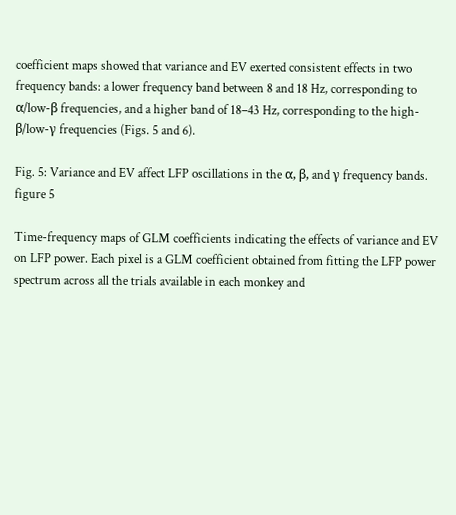coefficient maps showed that variance and EV exerted consistent effects in two frequency bands: a lower frequency band between 8 and 18 Hz, corresponding to α/low-β frequencies, and a higher band of 18–43 Hz, corresponding to the high-β/low-γ frequencies (Figs. 5 and 6).

Fig. 5: Variance and EV affect LFP oscillations in the α, β, and γ frequency bands.
figure 5

Time-frequency maps of GLM coefficients indicating the effects of variance and EV on LFP power. Each pixel is a GLM coefficient obtained from fitting the LFP power spectrum across all the trials available in each monkey and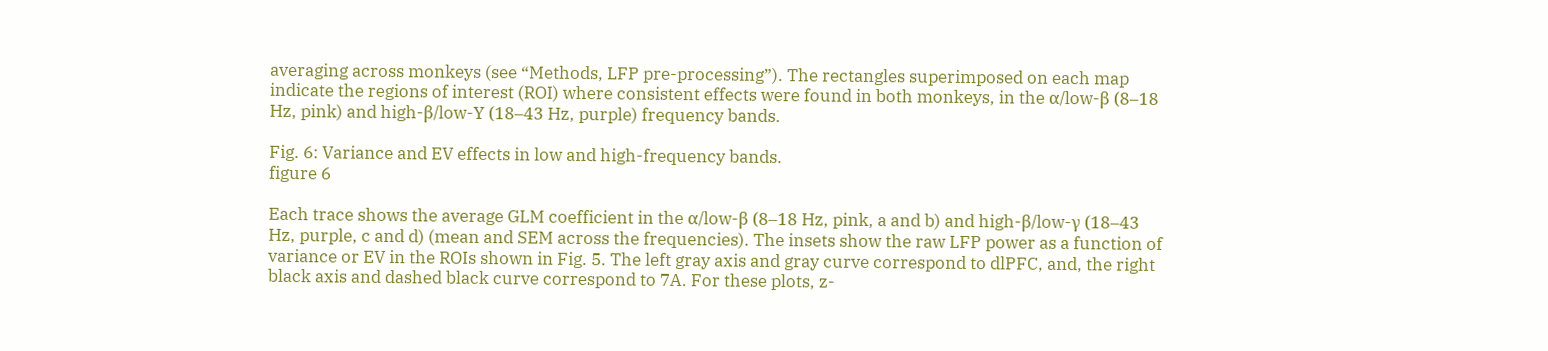averaging across monkeys (see “Methods, LFP pre-processing”). The rectangles superimposed on each map indicate the regions of interest (ROI) where consistent effects were found in both monkeys, in the α/low-β (8–18 Hz, pink) and high-β/low-Υ (18–43 Hz, purple) frequency bands.

Fig. 6: Variance and EV effects in low and high-frequency bands.
figure 6

Each trace shows the average GLM coefficient in the α/low-β (8–18 Hz, pink, a and b) and high-β/low-γ (18–43 Hz, purple, c and d) (mean and SEM across the frequencies). The insets show the raw LFP power as a function of variance or EV in the ROIs shown in Fig. 5. The left gray axis and gray curve correspond to dlPFC, and, the right black axis and dashed black curve correspond to 7A. For these plots, z-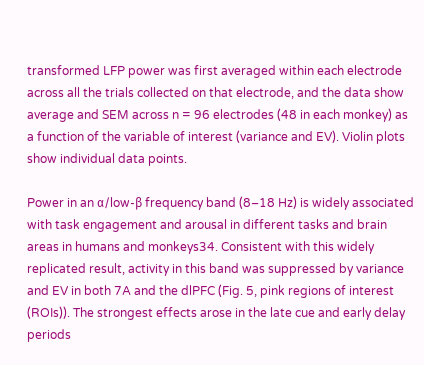transformed LFP power was first averaged within each electrode across all the trials collected on that electrode, and the data show average and SEM across n = 96 electrodes (48 in each monkey) as a function of the variable of interest (variance and EV). Violin plots show individual data points.

Power in an α/low-β frequency band (8–18 Hz) is widely associated with task engagement and arousal in different tasks and brain areas in humans and monkeys34. Consistent with this widely replicated result, activity in this band was suppressed by variance and EV in both 7A and the dlPFC (Fig. 5, pink regions of interest (ROIs)). The strongest effects arose in the late cue and early delay periods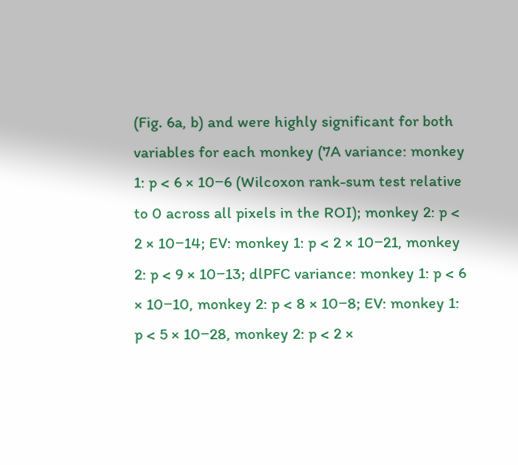(Fig. 6a, b) and were highly significant for both variables for each monkey (7A variance: monkey 1: p < 6 × 10−6 (Wilcoxon rank-sum test relative to 0 across all pixels in the ROI); monkey 2: p < 2 × 10−14; EV: monkey 1: p < 2 × 10−21, monkey 2: p < 9 × 10−13; dlPFC variance: monkey 1: p < 6 × 10−10, monkey 2: p < 8 × 10−8; EV: monkey 1: p < 5 × 10−28, monkey 2: p < 2 ×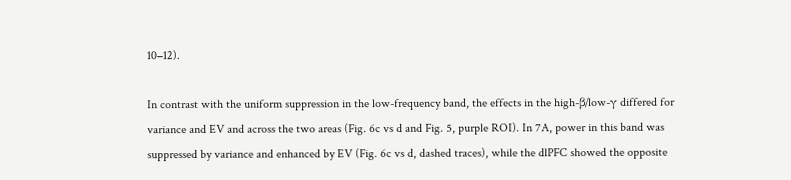10−12).

In contrast with the uniform suppression in the low-frequency band, the effects in the high-β/low-γ differed for variance and EV and across the two areas (Fig. 6c vs d and Fig. 5, purple ROI). In 7A, power in this band was suppressed by variance and enhanced by EV (Fig. 6c vs d, dashed traces), while the dlPFC showed the opposite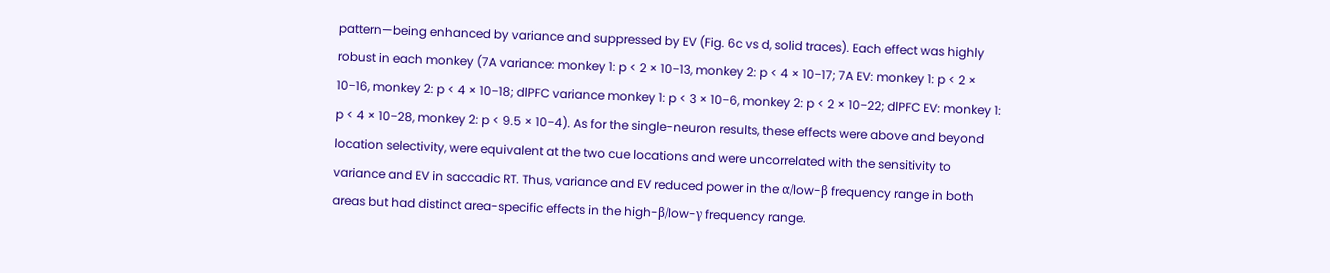pattern—being enhanced by variance and suppressed by EV (Fig. 6c vs d, solid traces). Each effect was highly robust in each monkey (7A variance: monkey 1: p < 2 × 10−13, monkey 2: p < 4 × 10−17; 7A EV: monkey 1: p < 2 × 10−16, monkey 2: p < 4 × 10−18; dlPFC variance monkey 1: p < 3 × 10−6, monkey 2: p < 2 × 10−22; dlPFC EV: monkey 1: p < 4 × 10−28, monkey 2: p < 9.5 × 10−4). As for the single-neuron results, these effects were above and beyond location selectivity, were equivalent at the two cue locations and were uncorrelated with the sensitivity to variance and EV in saccadic RT. Thus, variance and EV reduced power in the α/low-β frequency range in both areas but had distinct area-specific effects in the high-β/low-γ frequency range.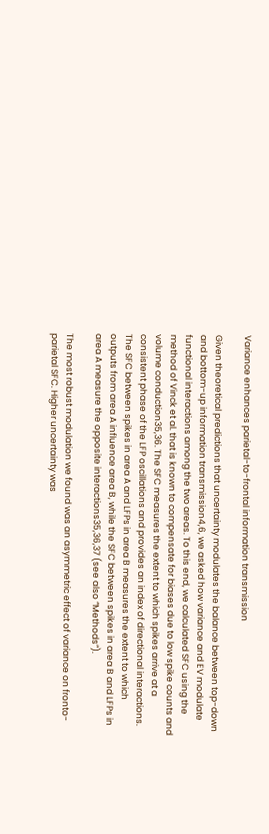Variance enhances parietal-to-frontal information transmission

Given theoretical predictions that uncertainty modulates the balance between top-down and bottom-up information transmission4,6, we asked how variance and EV modulate functional interactions among the two areas. To this end, we calculated SFC using the method of Vinck et al. that is known to compensate for biases due to low spike counts and volume conduction35,36. The SFC measures the extent to which spikes arrive at a consistent phase of the LFP oscillations and provides an index of directional interactions. The SFC between spikes in area A and LFPs in area B measures the extent to which outputs from area A influence area B, while the SFC between spikes in area B and LFPs in area A measure the opposite interactions35,36,37 (see also “Methods”).

The most robust modulation we found was an asymmetric effect of variance on fronto-parietal SFC. Higher uncertainty was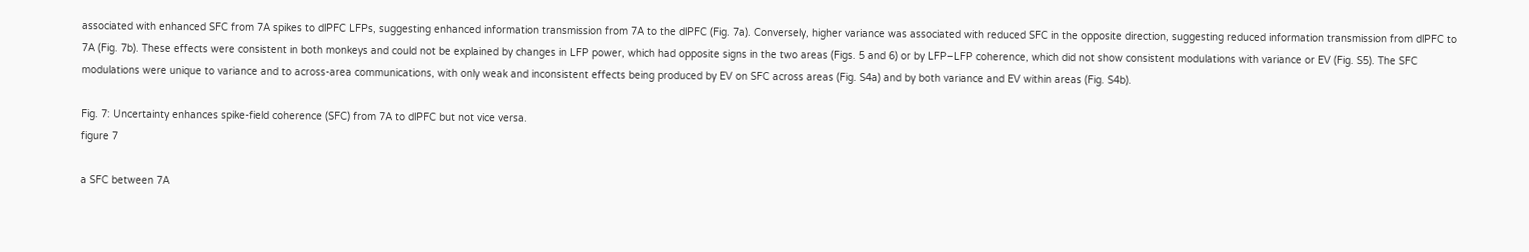associated with enhanced SFC from 7A spikes to dlPFC LFPs, suggesting enhanced information transmission from 7A to the dlPFC (Fig. 7a). Conversely, higher variance was associated with reduced SFC in the opposite direction, suggesting reduced information transmission from dlPFC to 7A (Fig. 7b). These effects were consistent in both monkeys and could not be explained by changes in LFP power, which had opposite signs in the two areas (Figs. 5 and 6) or by LFP–LFP coherence, which did not show consistent modulations with variance or EV (Fig. S5). The SFC modulations were unique to variance and to across-area communications, with only weak and inconsistent effects being produced by EV on SFC across areas (Fig. S4a) and by both variance and EV within areas (Fig. S4b).

Fig. 7: Uncertainty enhances spike-field coherence (SFC) from 7A to dlPFC but not vice versa.
figure 7

a SFC between 7A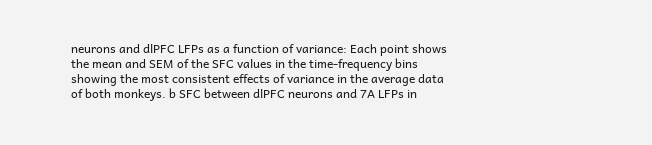neurons and dlPFC LFPs as a function of variance: Each point shows the mean and SEM of the SFC values in the time-frequency bins showing the most consistent effects of variance in the average data of both monkeys. b SFC between dlPFC neurons and 7A LFPs in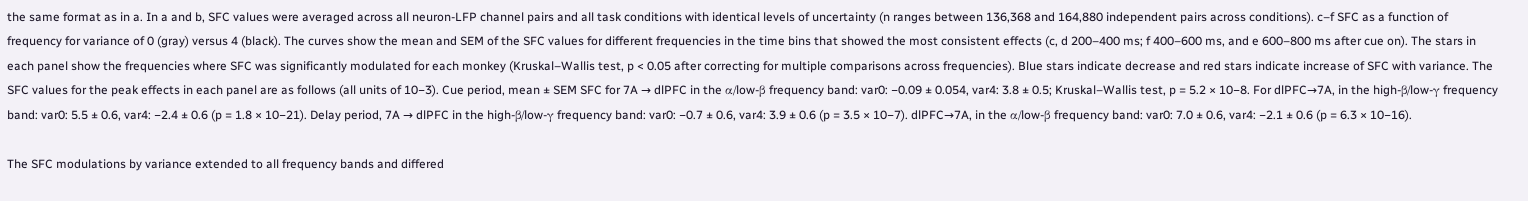the same format as in a. In a and b, SFC values were averaged across all neuron-LFP channel pairs and all task conditions with identical levels of uncertainty (n ranges between 136,368 and 164,880 independent pairs across conditions). c–f SFC as a function of frequency for variance of 0 (gray) versus 4 (black). The curves show the mean and SEM of the SFC values for different frequencies in the time bins that showed the most consistent effects (c, d 200–400 ms; f 400–600 ms, and e 600–800 ms after cue on). The stars in each panel show the frequencies where SFC was significantly modulated for each monkey (Kruskal–Wallis test, p < 0.05 after correcting for multiple comparisons across frequencies). Blue stars indicate decrease and red stars indicate increase of SFC with variance. The SFC values for the peak effects in each panel are as follows (all units of 10−3). Cue period, mean ± SEM SFC for 7A → dlPFC in the α/low-β frequency band: var0: −0.09 ± 0.054, var4: 3.8 ± 0.5; Kruskal–Wallis test, p = 5.2 × 10−8. For dlPFC→7A, in the high-β/low-γ frequency band: var0: 5.5 ± 0.6, var4: −2.4 ± 0.6 (p = 1.8 × 10−21). Delay period, 7A → dlPFC in the high-β/low-γ frequency band: var0: −0.7 ± 0.6, var4: 3.9 ± 0.6 (p = 3.5 × 10−7). dlPFC→7A, in the α/low-β frequency band: var0: 7.0 ± 0.6, var4: −2.1 ± 0.6 (p = 6.3 × 10−16).

The SFC modulations by variance extended to all frequency bands and differed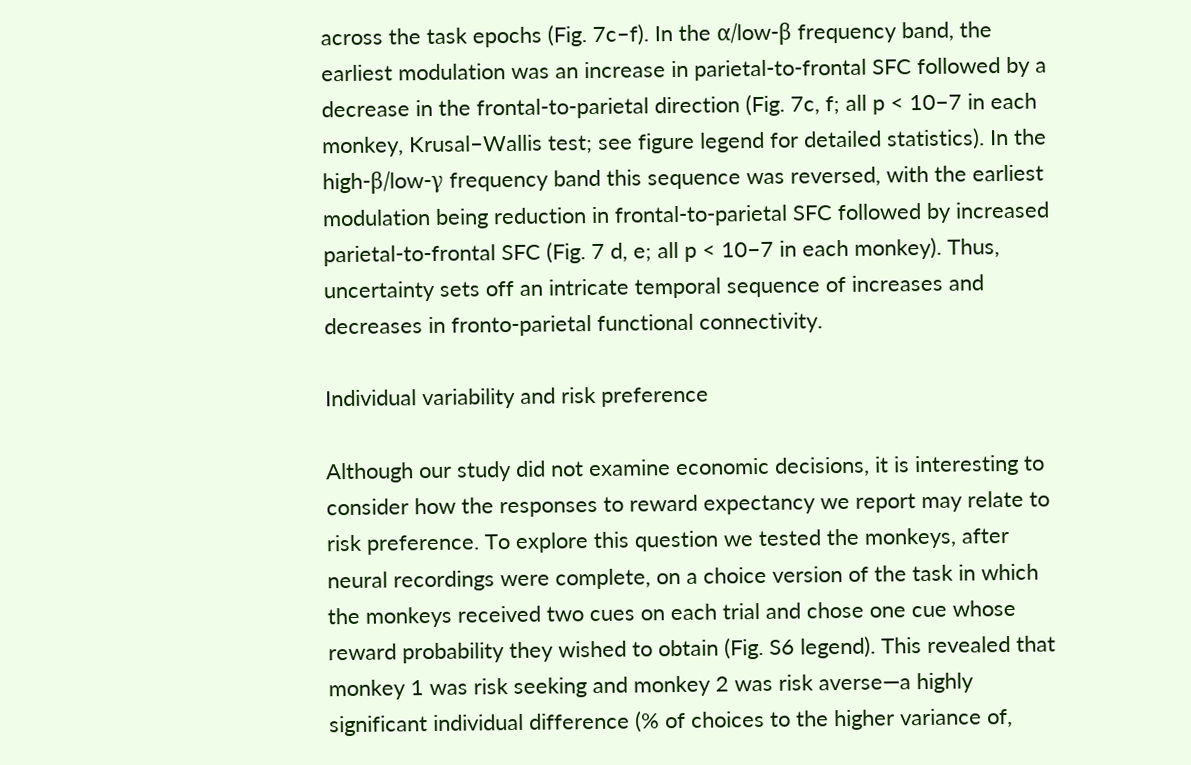across the task epochs (Fig. 7c–f). In the α/low-β frequency band, the earliest modulation was an increase in parietal-to-frontal SFC followed by a decrease in the frontal-to-parietal direction (Fig. 7c, f; all p < 10−7 in each monkey, Krusal–Wallis test; see figure legend for detailed statistics). In the high-β/low-γ frequency band this sequence was reversed, with the earliest modulation being reduction in frontal-to-parietal SFC followed by increased parietal-to-frontal SFC (Fig. 7 d, e; all p < 10−7 in each monkey). Thus, uncertainty sets off an intricate temporal sequence of increases and decreases in fronto-parietal functional connectivity.

Individual variability and risk preference

Although our study did not examine economic decisions, it is interesting to consider how the responses to reward expectancy we report may relate to risk preference. To explore this question we tested the monkeys, after neural recordings were complete, on a choice version of the task in which the monkeys received two cues on each trial and chose one cue whose reward probability they wished to obtain (Fig. S6 legend). This revealed that monkey 1 was risk seeking and monkey 2 was risk averse—a highly significant individual difference (% of choices to the higher variance of,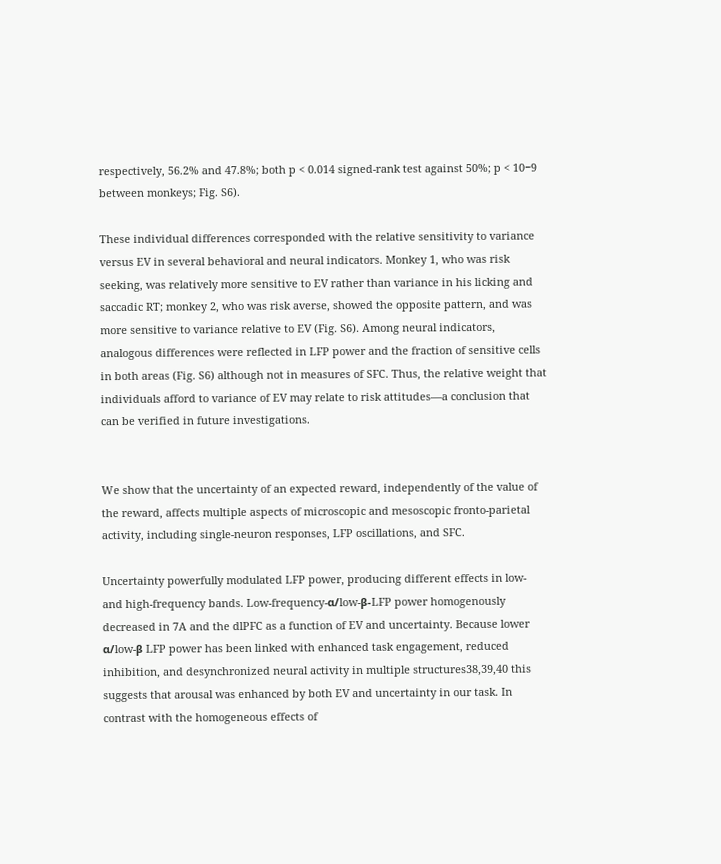respectively, 56.2% and 47.8%; both p < 0.014 signed-rank test against 50%; p < 10−9 between monkeys; Fig. S6).

These individual differences corresponded with the relative sensitivity to variance versus EV in several behavioral and neural indicators. Monkey 1, who was risk seeking, was relatively more sensitive to EV rather than variance in his licking and saccadic RT; monkey 2, who was risk averse, showed the opposite pattern, and was more sensitive to variance relative to EV (Fig. S6). Among neural indicators, analogous differences were reflected in LFP power and the fraction of sensitive cells in both areas (Fig. S6) although not in measures of SFC. Thus, the relative weight that individuals afford to variance of EV may relate to risk attitudes—a conclusion that can be verified in future investigations.


We show that the uncertainty of an expected reward, independently of the value of the reward, affects multiple aspects of microscopic and mesoscopic fronto-parietal activity, including single-neuron responses, LFP oscillations, and SFC.

Uncertainty powerfully modulated LFP power, producing different effects in low- and high-frequency bands. Low-frequency-α/low-β-LFP power homogenously decreased in 7A and the dlPFC as a function of EV and uncertainty. Because lower α/low-β LFP power has been linked with enhanced task engagement, reduced inhibition, and desynchronized neural activity in multiple structures38,39,40 this suggests that arousal was enhanced by both EV and uncertainty in our task. In contrast with the homogeneous effects of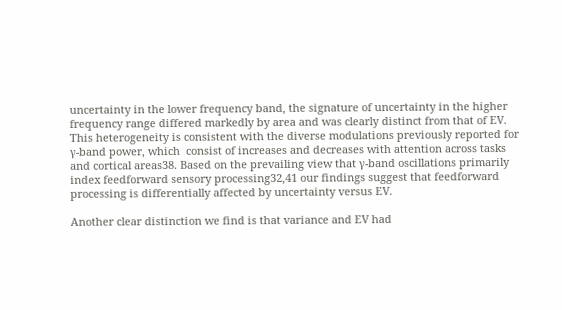uncertainty in the lower frequency band, the signature of uncertainty in the higher frequency range differed markedly by area and was clearly distinct from that of EV. This heterogeneity is consistent with the diverse modulations previously reported for γ-band power, which  consist of increases and decreases with attention across tasks and cortical areas38. Based on the prevailing view that γ-band oscillations primarily index feedforward sensory processing32,41 our findings suggest that feedforward processing is differentially affected by uncertainty versus EV.

Another clear distinction we find is that variance and EV had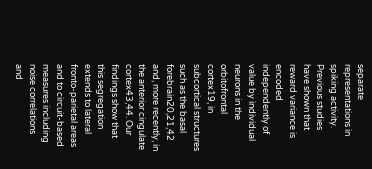separate representations in spiking activity. Previous studies have shown that reward variance is encoded independently of value by individual neurons in the orbitofrontal cortex19, in subcortical structures such as the basal forebrain20,21,42 and, more recently, in the anterior cingulate cortex43,44. Our findings show that this segregation extends to lateral fronto-parietal areas and to circuit-based measures including noise correlations and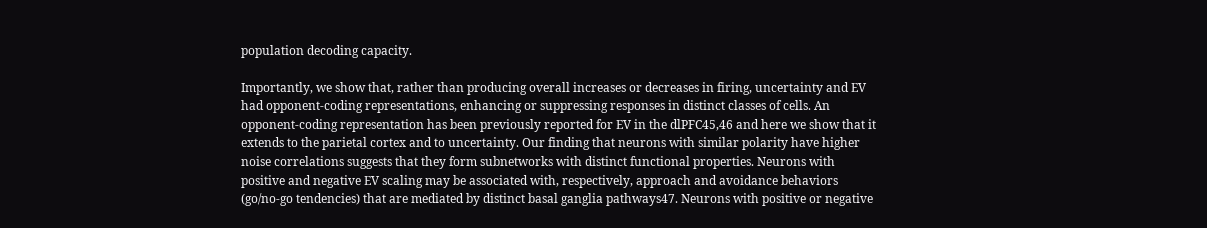population decoding capacity.

Importantly, we show that, rather than producing overall increases or decreases in firing, uncertainty and EV had opponent-coding representations, enhancing or suppressing responses in distinct classes of cells. An opponent-coding representation has been previously reported for EV in the dlPFC45,46 and here we show that it extends to the parietal cortex and to uncertainty. Our finding that neurons with similar polarity have higher noise correlations suggests that they form subnetworks with distinct functional properties. Neurons with positive and negative EV scaling may be associated with, respectively, approach and avoidance behaviors (go/no-go tendencies) that are mediated by distinct basal ganglia pathways47. Neurons with positive or negative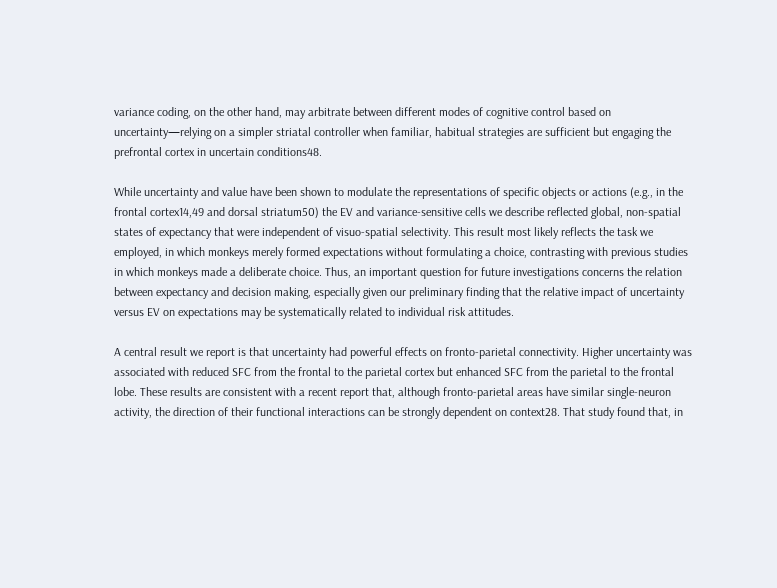variance coding, on the other hand, may arbitrate between different modes of cognitive control based on uncertainty—relying on a simpler striatal controller when familiar, habitual strategies are sufficient but engaging the prefrontal cortex in uncertain conditions48.

While uncertainty and value have been shown to modulate the representations of specific objects or actions (e.g., in the frontal cortex14,49 and dorsal striatum50) the EV and variance-sensitive cells we describe reflected global, non-spatial states of expectancy that were independent of visuo-spatial selectivity. This result most likely reflects the task we employed, in which monkeys merely formed expectations without formulating a choice, contrasting with previous studies in which monkeys made a deliberate choice. Thus, an important question for future investigations concerns the relation between expectancy and decision making, especially given our preliminary finding that the relative impact of uncertainty versus EV on expectations may be systematically related to individual risk attitudes.

A central result we report is that uncertainty had powerful effects on fronto-parietal connectivity. Higher uncertainty was associated with reduced SFC from the frontal to the parietal cortex but enhanced SFC from the parietal to the frontal lobe. These results are consistent with a recent report that, although fronto-parietal areas have similar single-neuron activity, the direction of their functional interactions can be strongly dependent on context28. That study found that, in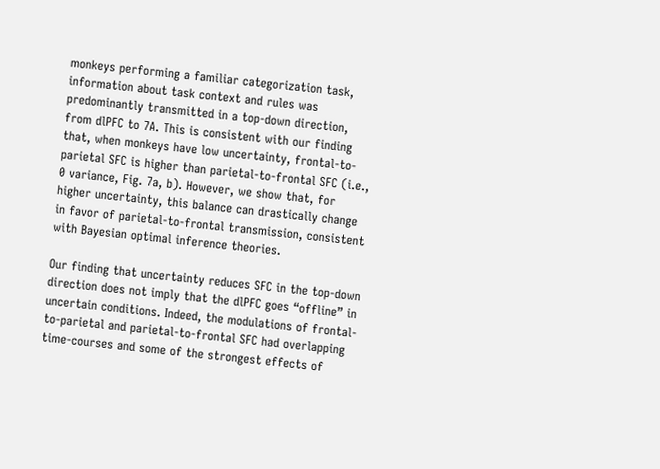monkeys performing a familiar categorization task, information about task context and rules was predominantly transmitted in a top-down direction, from dlPFC to 7A. This is consistent with our finding that, when monkeys have low uncertainty, frontal-to-parietal SFC is higher than parietal-to-frontal SFC (i.e., 0 variance, Fig. 7a, b). However, we show that, for higher uncertainty, this balance can drastically change in favor of parietal-to-frontal transmission, consistent with Bayesian optimal inference theories.

Our finding that uncertainty reduces SFC in the top-down direction does not imply that the dlPFC goes “offline” in uncertain conditions. Indeed, the modulations of frontal-to-parietal and parietal-to-frontal SFC had overlapping time-courses and some of the strongest effects of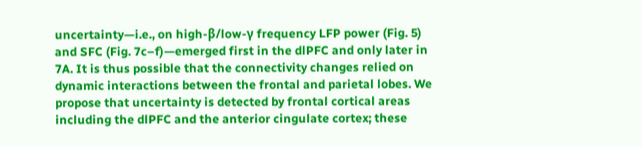uncertainty—i.e., on high-β/low-γ frequency LFP power (Fig. 5) and SFC (Fig. 7c–f)—emerged first in the dlPFC and only later in 7A. It is thus possible that the connectivity changes relied on dynamic interactions between the frontal and parietal lobes. We propose that uncertainty is detected by frontal cortical areas including the dlPFC and the anterior cingulate cortex; these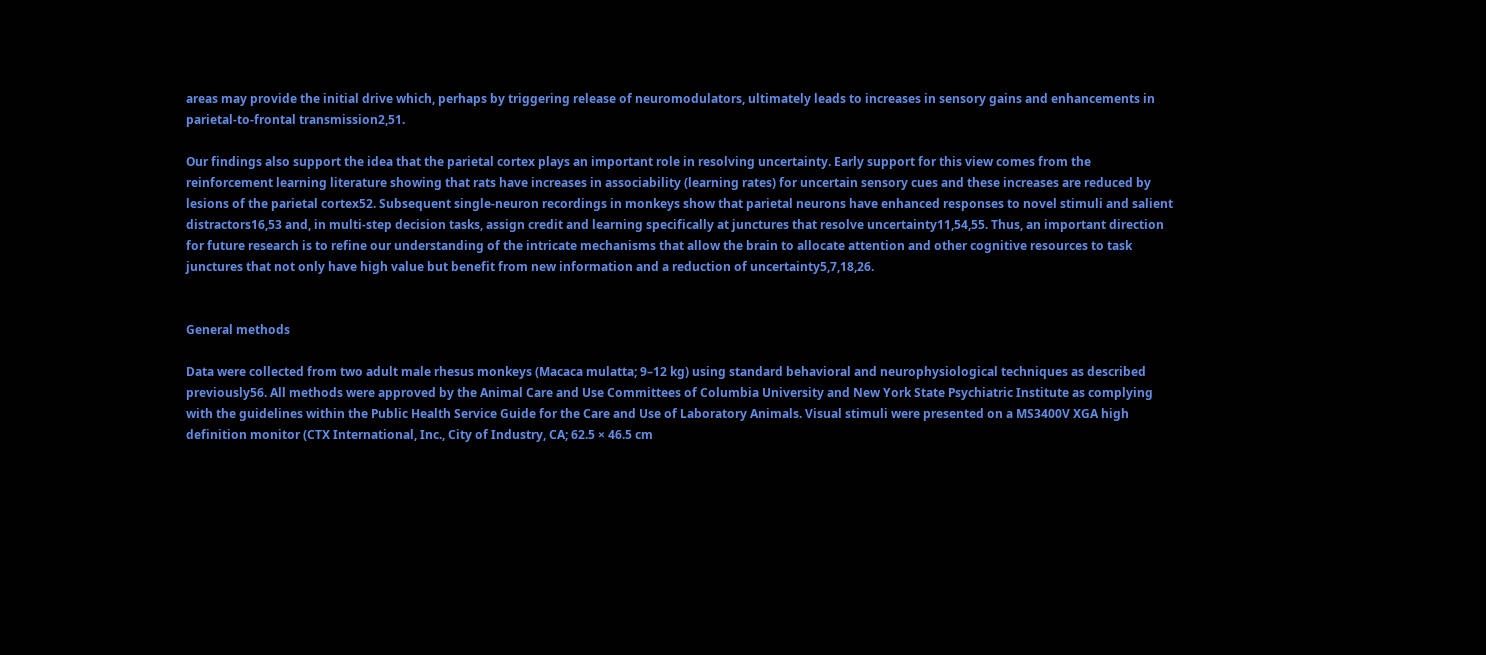areas may provide the initial drive which, perhaps by triggering release of neuromodulators, ultimately leads to increases in sensory gains and enhancements in parietal-to-frontal transmission2,51.

Our findings also support the idea that the parietal cortex plays an important role in resolving uncertainty. Early support for this view comes from the reinforcement learning literature showing that rats have increases in associability (learning rates) for uncertain sensory cues and these increases are reduced by lesions of the parietal cortex52. Subsequent single-neuron recordings in monkeys show that parietal neurons have enhanced responses to novel stimuli and salient distractors16,53 and, in multi-step decision tasks, assign credit and learning specifically at junctures that resolve uncertainty11,54,55. Thus, an important direction for future research is to refine our understanding of the intricate mechanisms that allow the brain to allocate attention and other cognitive resources to task junctures that not only have high value but benefit from new information and a reduction of uncertainty5,7,18,26.


General methods

Data were collected from two adult male rhesus monkeys (Macaca mulatta; 9–12 kg) using standard behavioral and neurophysiological techniques as described previously56. All methods were approved by the Animal Care and Use Committees of Columbia University and New York State Psychiatric Institute as complying with the guidelines within the Public Health Service Guide for the Care and Use of Laboratory Animals. Visual stimuli were presented on a MS3400V XGA high definition monitor (CTX International, Inc., City of Industry, CA; 62.5 × 46.5 cm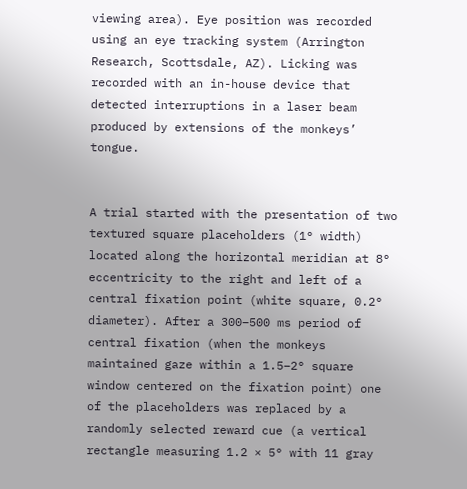viewing area). Eye position was recorded using an eye tracking system (Arrington Research, Scottsdale, AZ). Licking was recorded with an in-house device that detected interruptions in a laser beam produced by extensions of the monkeys’ tongue.


A trial started with the presentation of two textured square placeholders (1° width) located along the horizontal meridian at 8° eccentricity to the right and left of a central fixation point (white square, 0.2° diameter). After a 300–500 ms period of central fixation (when the monkeys maintained gaze within a 1.5–2° square window centered on the fixation point) one of the placeholders was replaced by a randomly selected reward cue (a vertical rectangle measuring 1.2 × 5° with 11 gray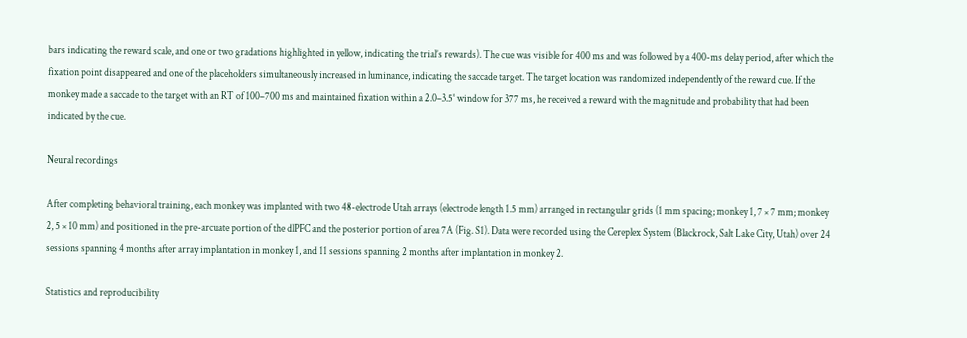bars indicating the reward scale, and one or two gradations highlighted in yellow, indicating the trial’s rewards). The cue was visible for 400 ms and was followed by a 400-ms delay period, after which the fixation point disappeared and one of the placeholders simultaneously increased in luminance, indicating the saccade target. The target location was randomized independently of the reward cue. If the monkey made a saccade to the target with an RT of 100–700 ms and maintained fixation within a 2.0–3.5° window for 377 ms, he received a reward with the magnitude and probability that had been indicated by the cue.

Neural recordings

After completing behavioral training, each monkey was implanted with two 48-electrode Utah arrays (electrode length 1.5 mm) arranged in rectangular grids (1 mm spacing; monkey 1, 7 × 7 mm; monkey 2, 5 × 10 mm) and positioned in the pre-arcuate portion of the dlPFC and the posterior portion of area 7A (Fig. S1). Data were recorded using the Cereplex System (Blackrock, Salt Lake City, Utah) over 24 sessions spanning 4 months after array implantation in monkey 1, and 11 sessions spanning 2 months after implantation in monkey 2.

Statistics and reproducibility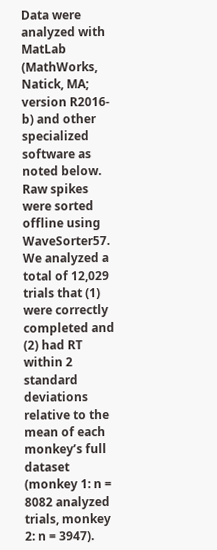Data were analyzed with MatLab (MathWorks, Natick, MA; version R2016-b) and other specialized software as noted below. Raw spikes were sorted offline using WaveSorter57. We analyzed a total of 12,029 trials that (1) were correctly completed and (2) had RT within 2 standard deviations relative to the mean of each monkey’s full dataset (monkey 1: n = 8082 analyzed trials, monkey 2: n = 3947).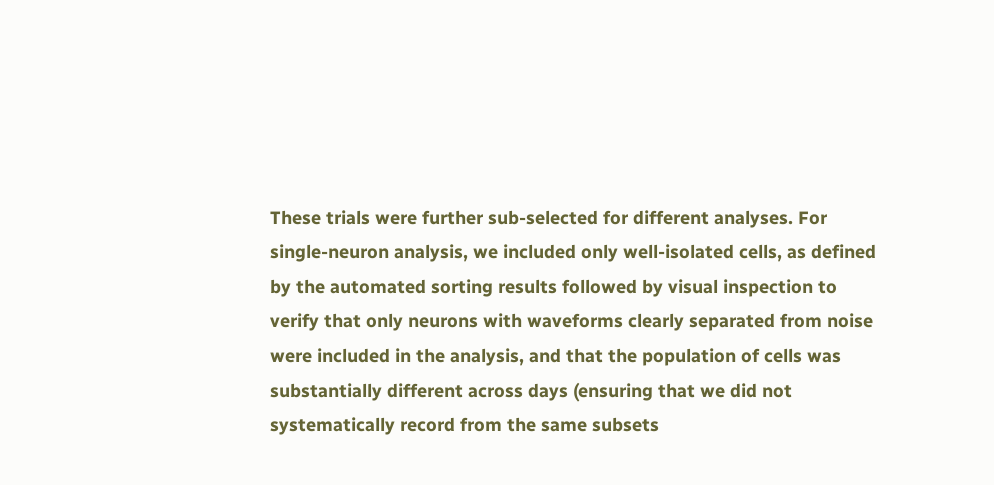These trials were further sub-selected for different analyses. For single-neuron analysis, we included only well-isolated cells, as defined by the automated sorting results followed by visual inspection to verify that only neurons with waveforms clearly separated from noise were included in the analysis, and that the population of cells was substantially different across days (ensuring that we did not systematically record from the same subsets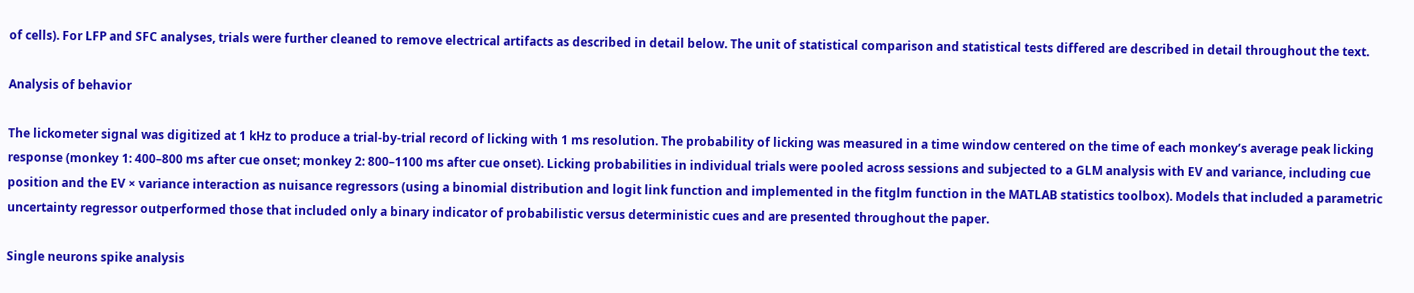of cells). For LFP and SFC analyses, trials were further cleaned to remove electrical artifacts as described in detail below. The unit of statistical comparison and statistical tests differed are described in detail throughout the text.

Analysis of behavior

The lickometer signal was digitized at 1 kHz to produce a trial-by-trial record of licking with 1 ms resolution. The probability of licking was measured in a time window centered on the time of each monkey’s average peak licking response (monkey 1: 400–800 ms after cue onset; monkey 2: 800–1100 ms after cue onset). Licking probabilities in individual trials were pooled across sessions and subjected to a GLM analysis with EV and variance, including cue position and the EV × variance interaction as nuisance regressors (using a binomial distribution and logit link function and implemented in the fitglm function in the MATLAB statistics toolbox). Models that included a parametric uncertainty regressor outperformed those that included only a binary indicator of probabilistic versus deterministic cues and are presented throughout the paper.

Single neurons spike analysis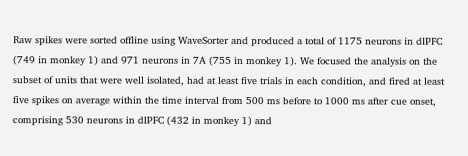Raw spikes were sorted offline using WaveSorter and produced a total of 1175 neurons in dlPFC (749 in monkey 1) and 971 neurons in 7A (755 in monkey 1). We focused the analysis on the subset of units that were well isolated, had at least five trials in each condition, and fired at least five spikes on average within the time interval from 500 ms before to 1000 ms after cue onset, comprising 530 neurons in dlPFC (432 in monkey 1) and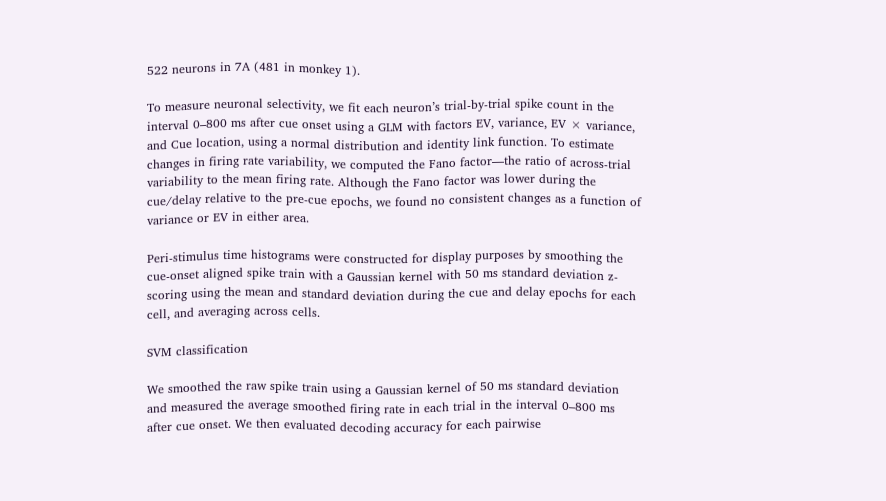522 neurons in 7A (481 in monkey 1).

To measure neuronal selectivity, we fit each neuron’s trial-by-trial spike count in the interval 0–800 ms after cue onset using a GLM with factors EV, variance, EV × variance, and Cue location, using a normal distribution and identity link function. To estimate changes in firing rate variability, we computed the Fano factor—the ratio of across-trial variability to the mean firing rate. Although the Fano factor was lower during the cue/delay relative to the pre-cue epochs, we found no consistent changes as a function of variance or EV in either area.

Peri-stimulus time histograms were constructed for display purposes by smoothing the cue-onset aligned spike train with a Gaussian kernel with 50 ms standard deviation z-scoring using the mean and standard deviation during the cue and delay epochs for each cell, and averaging across cells.

SVM classification

We smoothed the raw spike train using a Gaussian kernel of 50 ms standard deviation and measured the average smoothed firing rate in each trial in the interval 0–800 ms after cue onset. We then evaluated decoding accuracy for each pairwise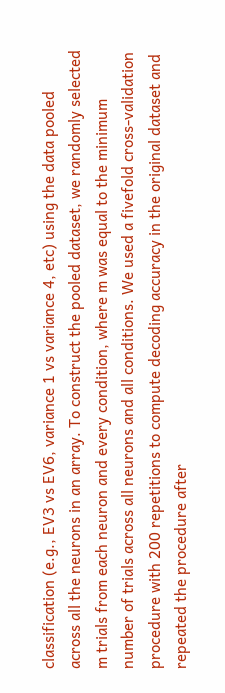classification (e.g., EV3 vs EV6, variance 1 vs variance 4, etc) using the data pooled across all the neurons in an array. To construct the pooled dataset, we randomly selected m trials from each neuron and every condition, where m was equal to the minimum number of trials across all neurons and all conditions. We used a fivefold cross-validation procedure with 200 repetitions to compute decoding accuracy in the original dataset and repeated the procedure after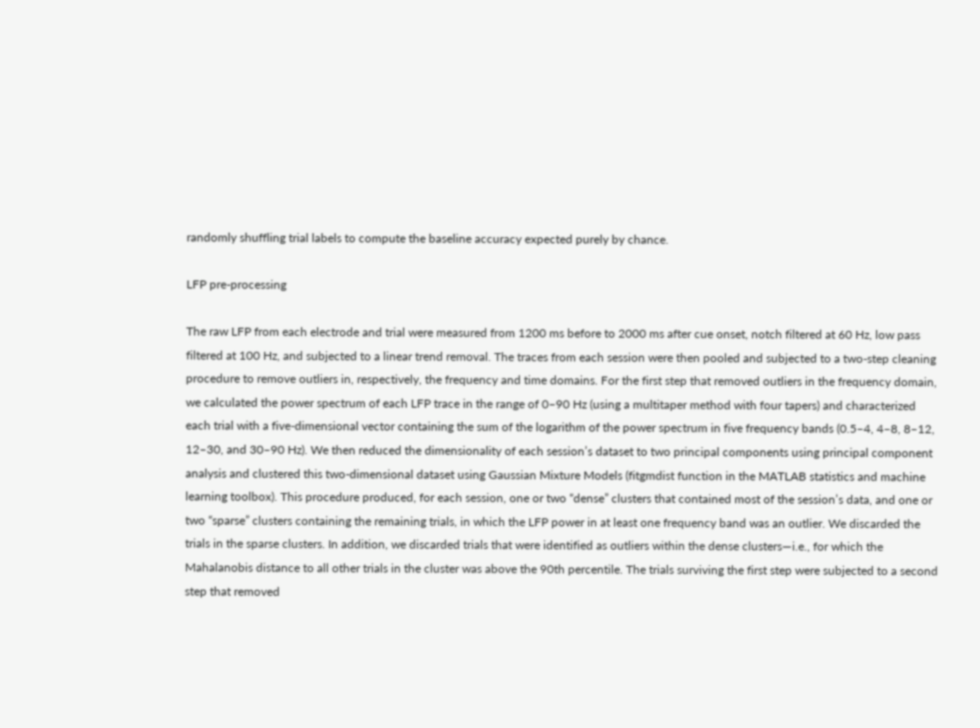randomly shuffling trial labels to compute the baseline accuracy expected purely by chance.

LFP pre-processing

The raw LFP from each electrode and trial were measured from 1200 ms before to 2000 ms after cue onset, notch filtered at 60 Hz, low pass filtered at 100 Hz, and subjected to a linear trend removal. The traces from each session were then pooled and subjected to a two-step cleaning procedure to remove outliers in, respectively, the frequency and time domains. For the first step that removed outliers in the frequency domain, we calculated the power spectrum of each LFP trace in the range of 0–90 Hz (using a multitaper method with four tapers) and characterized each trial with a five-dimensional vector containing the sum of the logarithm of the power spectrum in five frequency bands (0.5–4, 4–8, 8–12, 12–30, and 30–90 Hz). We then reduced the dimensionality of each session’s dataset to two principal components using principal component analysis and clustered this two-dimensional dataset using Gaussian Mixture Models (fitgmdist function in the MATLAB statistics and machine learning toolbox). This procedure produced, for each session, one or two “dense” clusters that contained most of the session’s data, and one or two “sparse” clusters containing the remaining trials, in which the LFP power in at least one frequency band was an outlier. We discarded the trials in the sparse clusters. In addition, we discarded trials that were identified as outliers within the dense clusters—i.e., for which the Mahalanobis distance to all other trials in the cluster was above the 90th percentile. The trials surviving the first step were subjected to a second step that removed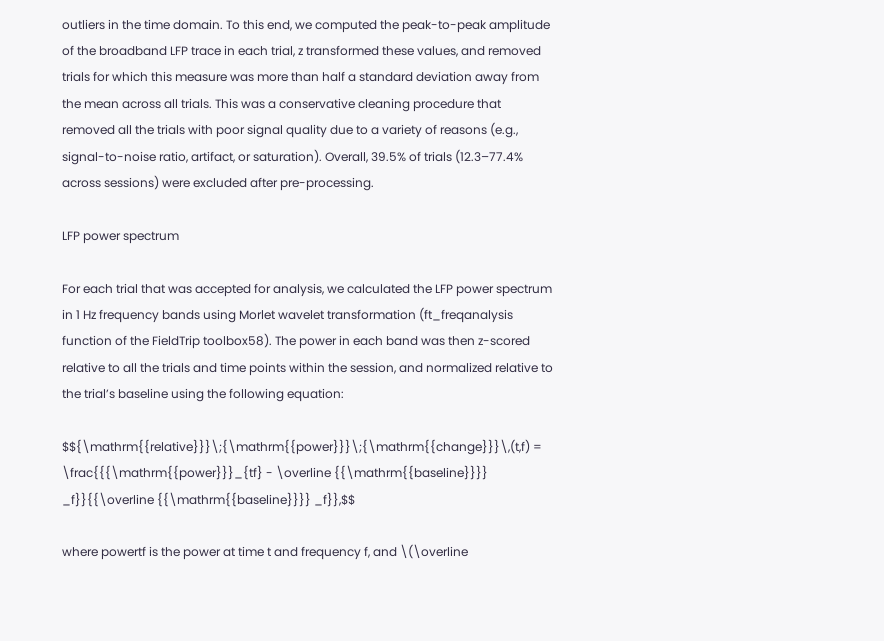outliers in the time domain. To this end, we computed the peak-to-peak amplitude of the broadband LFP trace in each trial, z transformed these values, and removed trials for which this measure was more than half a standard deviation away from the mean across all trials. This was a conservative cleaning procedure that removed all the trials with poor signal quality due to a variety of reasons (e.g., signal-to-noise ratio, artifact, or saturation). Overall, 39.5% of trials (12.3–77.4% across sessions) were excluded after pre-processing.

LFP power spectrum

For each trial that was accepted for analysis, we calculated the LFP power spectrum in 1 Hz frequency bands using Morlet wavelet transformation (ft_freqanalysis function of the FieldTrip toolbox58). The power in each band was then z-scored relative to all the trials and time points within the session, and normalized relative to the trial’s baseline using the following equation:

$${\mathrm{{relative}}}\;{\mathrm{{power}}}\;{\mathrm{{change}}}\,(t,f) = \frac{{{\mathrm{{power}}}_{tf} - \overline {{\mathrm{{baseline}}}} _f}}{{\overline {{\mathrm{{baseline}}}} _f}},$$

where powertf is the power at time t and frequency f, and \(\overline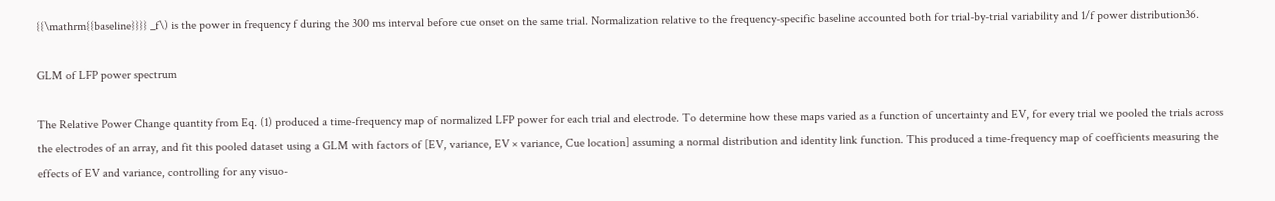{{\mathrm{{baseline}}}} _f\) is the power in frequency f during the 300 ms interval before cue onset on the same trial. Normalization relative to the frequency-specific baseline accounted both for trial-by-trial variability and 1/f power distribution36.

GLM of LFP power spectrum

The Relative Power Change quantity from Eq. (1) produced a time-frequency map of normalized LFP power for each trial and electrode. To determine how these maps varied as a function of uncertainty and EV, for every trial we pooled the trials across the electrodes of an array, and fit this pooled dataset using a GLM with factors of [EV, variance, EV × variance, Cue location] assuming a normal distribution and identity link function. This produced a time-frequency map of coefficients measuring the effects of EV and variance, controlling for any visuo-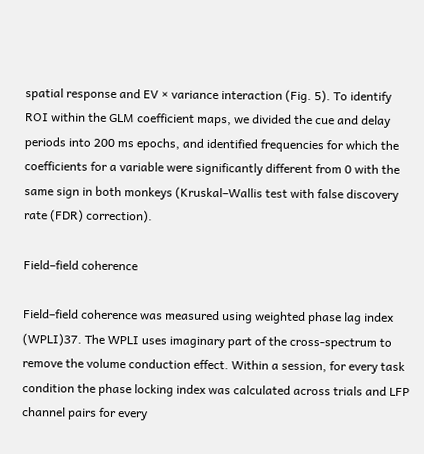spatial response and EV × variance interaction (Fig. 5). To identify ROI within the GLM coefficient maps, we divided the cue and delay periods into 200 ms epochs, and identified frequencies for which the coefficients for a variable were significantly different from 0 with the same sign in both monkeys (Kruskal–Wallis test with false discovery rate (FDR) correction).

Field–field coherence

Field–field coherence was measured using weighted phase lag index (WPLI)37. The WPLI uses imaginary part of the cross-spectrum to remove the volume conduction effect. Within a session, for every task condition the phase locking index was calculated across trials and LFP channel pairs for every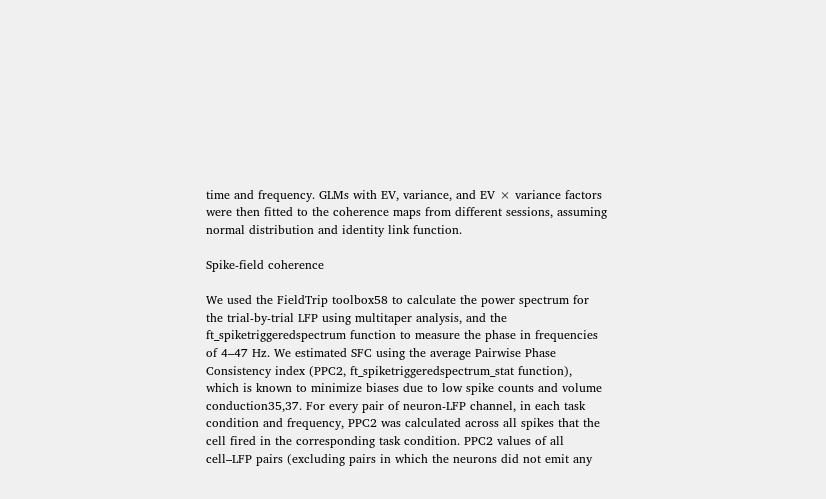time and frequency. GLMs with EV, variance, and EV × variance factors were then fitted to the coherence maps from different sessions, assuming normal distribution and identity link function.

Spike-field coherence

We used the FieldTrip toolbox58 to calculate the power spectrum for the trial-by-trial LFP using multitaper analysis, and the ft_spiketriggeredspectrum function to measure the phase in frequencies of 4–47 Hz. We estimated SFC using the average Pairwise Phase Consistency index (PPC2, ft_spiketriggeredspectrum_stat function), which is known to minimize biases due to low spike counts and volume conduction35,37. For every pair of neuron-LFP channel, in each task condition and frequency, PPC2 was calculated across all spikes that the cell fired in the corresponding task condition. PPC2 values of all cell–LFP pairs (excluding pairs in which the neurons did not emit any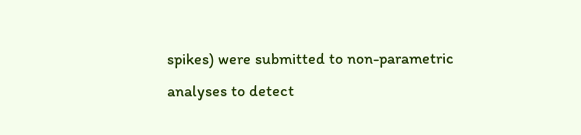spikes) were submitted to non-parametric analyses to detect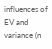influences of EV and variance (n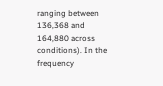ranging between 136,368 and 164,880 across conditions). In the frequency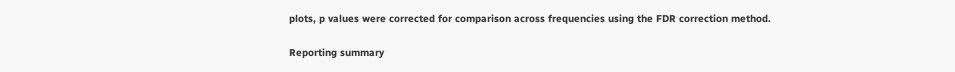plots, p values were corrected for comparison across frequencies using the FDR correction method.

Reporting summary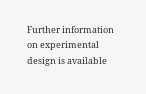Further information on experimental design is available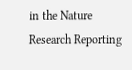in the Nature Research Reporting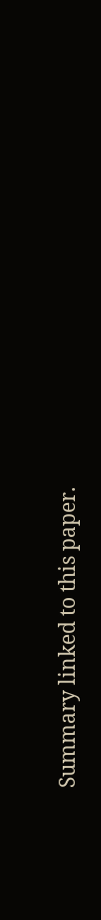Summary linked to this paper.